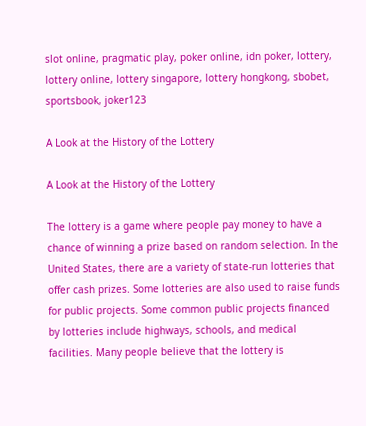slot online, pragmatic play, poker online, idn poker, lottery, lottery online, lottery singapore, lottery hongkong, sbobet, sportsbook, joker123

A Look at the History of the Lottery

A Look at the History of the Lottery

The lottery is a game where people pay money to have a chance of winning a prize based on random selection. In the United States, there are a variety of state-run lotteries that offer cash prizes. Some lotteries are also used to raise funds for public projects. Some common public projects financed by lotteries include highways, schools, and medical facilities. Many people believe that the lottery is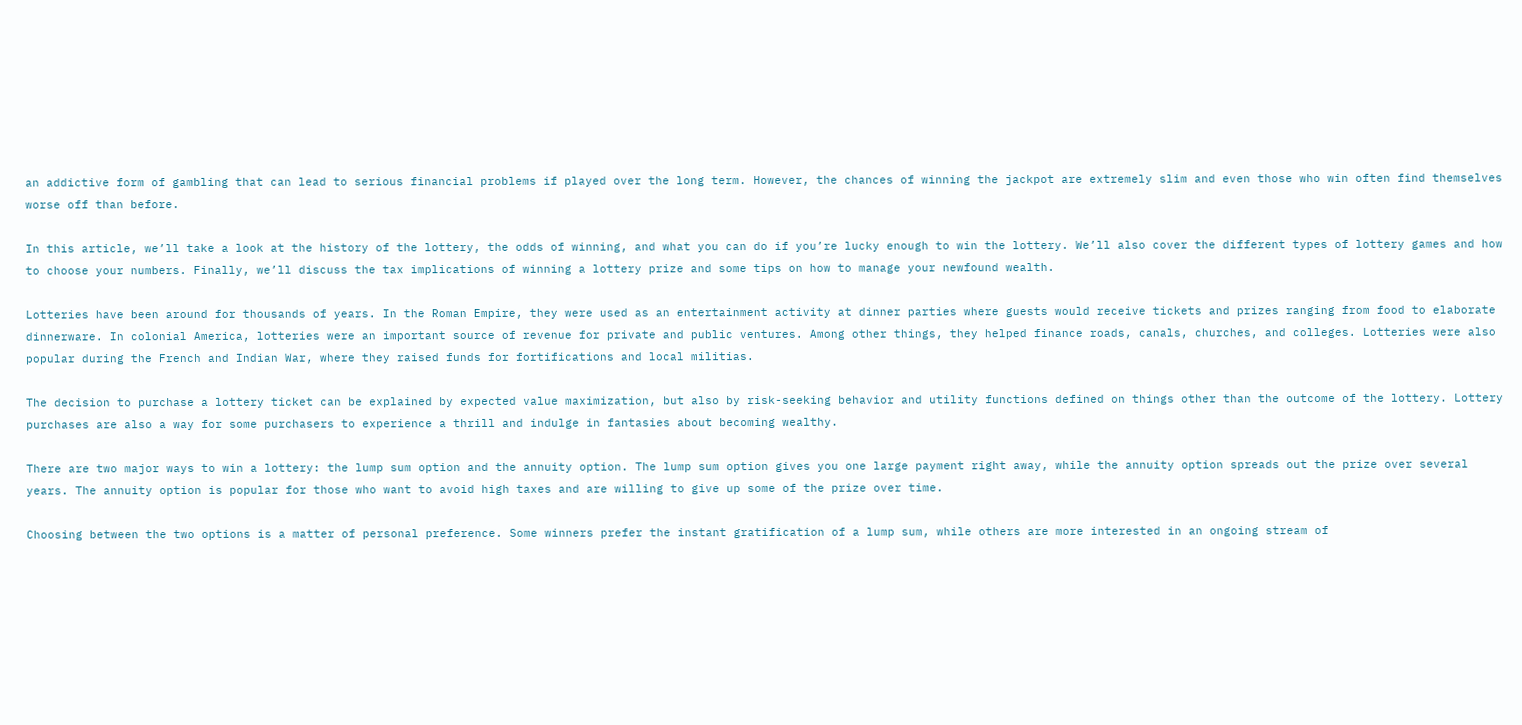an addictive form of gambling that can lead to serious financial problems if played over the long term. However, the chances of winning the jackpot are extremely slim and even those who win often find themselves worse off than before.

In this article, we’ll take a look at the history of the lottery, the odds of winning, and what you can do if you’re lucky enough to win the lottery. We’ll also cover the different types of lottery games and how to choose your numbers. Finally, we’ll discuss the tax implications of winning a lottery prize and some tips on how to manage your newfound wealth.

Lotteries have been around for thousands of years. In the Roman Empire, they were used as an entertainment activity at dinner parties where guests would receive tickets and prizes ranging from food to elaborate dinnerware. In colonial America, lotteries were an important source of revenue for private and public ventures. Among other things, they helped finance roads, canals, churches, and colleges. Lotteries were also popular during the French and Indian War, where they raised funds for fortifications and local militias.

The decision to purchase a lottery ticket can be explained by expected value maximization, but also by risk-seeking behavior and utility functions defined on things other than the outcome of the lottery. Lottery purchases are also a way for some purchasers to experience a thrill and indulge in fantasies about becoming wealthy.

There are two major ways to win a lottery: the lump sum option and the annuity option. The lump sum option gives you one large payment right away, while the annuity option spreads out the prize over several years. The annuity option is popular for those who want to avoid high taxes and are willing to give up some of the prize over time.

Choosing between the two options is a matter of personal preference. Some winners prefer the instant gratification of a lump sum, while others are more interested in an ongoing stream of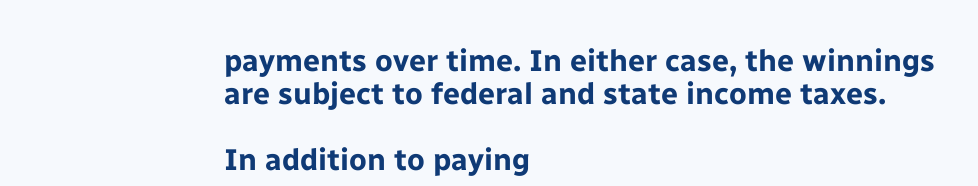payments over time. In either case, the winnings are subject to federal and state income taxes.

In addition to paying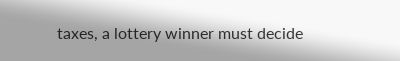taxes, a lottery winner must decide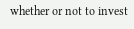whether or not to invest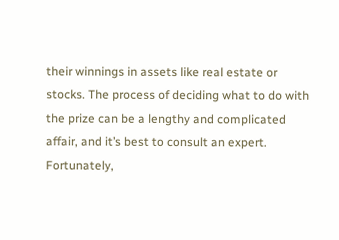their winnings in assets like real estate or stocks. The process of deciding what to do with the prize can be a lengthy and complicated affair, and it’s best to consult an expert. Fortunately,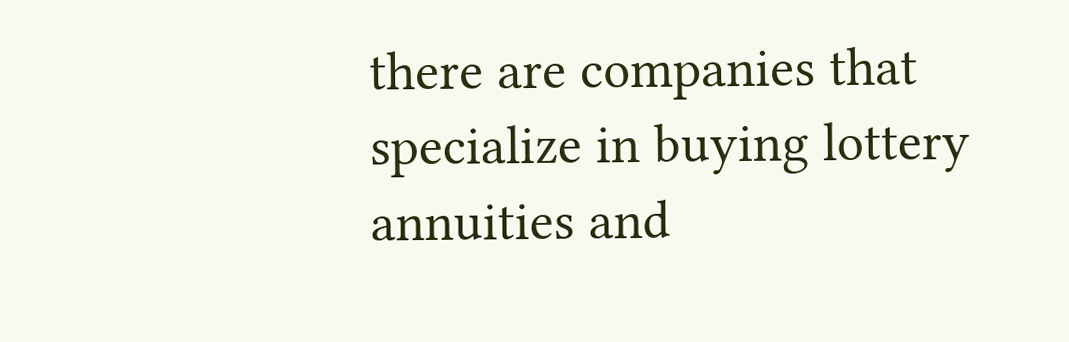there are companies that specialize in buying lottery annuities and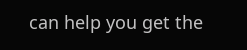can help you get the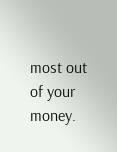most out of your money.